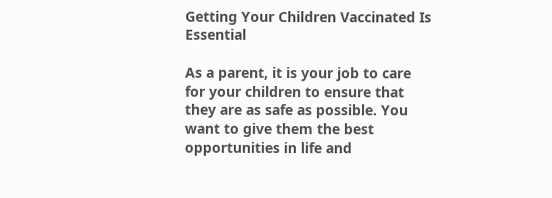Getting Your Children Vaccinated Is Essential

As a parent, it is your job to care for your children to ensure that they are as safe as possible. You want to give them the best opportunities in life and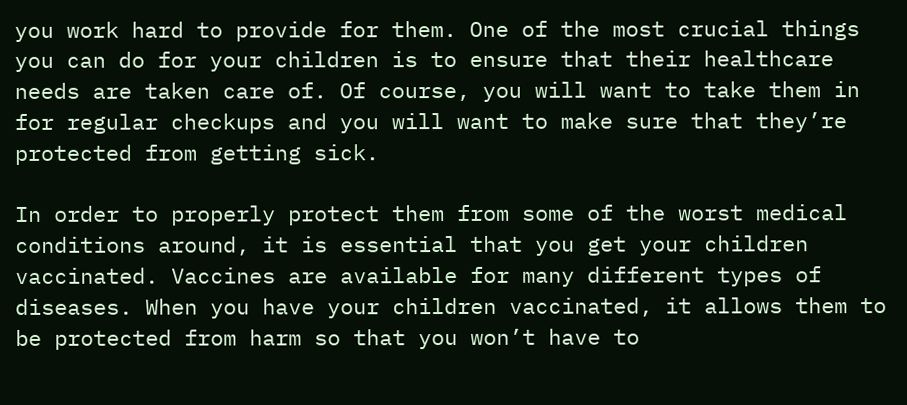you work hard to provide for them. One of the most crucial things you can do for your children is to ensure that their healthcare needs are taken care of. Of course, you will want to take them in for regular checkups and you will want to make sure that they’re protected from getting sick.

In order to properly protect them from some of the worst medical conditions around, it is essential that you get your children vaccinated. Vaccines are available for many different types of diseases. When you have your children vaccinated, it allows them to be protected from harm so that you won’t have to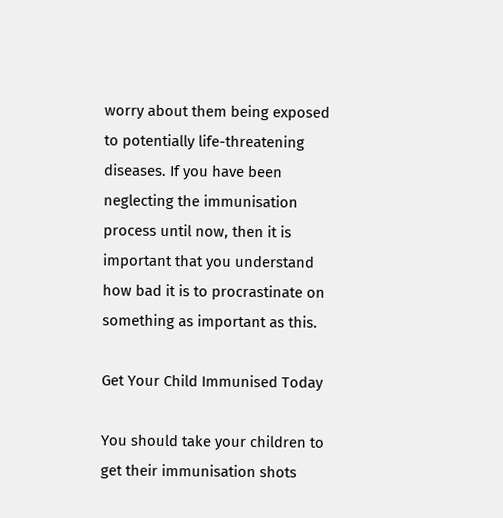worry about them being exposed to potentially life-threatening diseases. If you have been neglecting the immunisation process until now, then it is important that you understand how bad it is to procrastinate on something as important as this.

Get Your Child Immunised Today

You should take your children to get their immunisation shots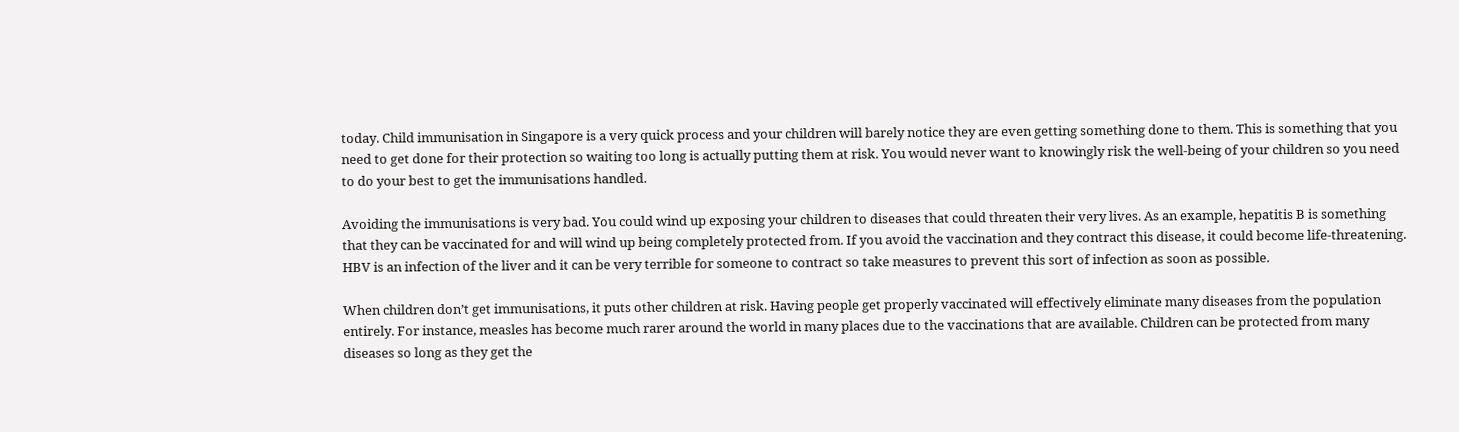today. Child immunisation in Singapore is a very quick process and your children will barely notice they are even getting something done to them. This is something that you need to get done for their protection so waiting too long is actually putting them at risk. You would never want to knowingly risk the well-being of your children so you need to do your best to get the immunisations handled.

Avoiding the immunisations is very bad. You could wind up exposing your children to diseases that could threaten their very lives. As an example, hepatitis B is something that they can be vaccinated for and will wind up being completely protected from. If you avoid the vaccination and they contract this disease, it could become life-threatening. HBV is an infection of the liver and it can be very terrible for someone to contract so take measures to prevent this sort of infection as soon as possible.

When children don’t get immunisations, it puts other children at risk. Having people get properly vaccinated will effectively eliminate many diseases from the population entirely. For instance, measles has become much rarer around the world in many places due to the vaccinations that are available. Children can be protected from many diseases so long as they get the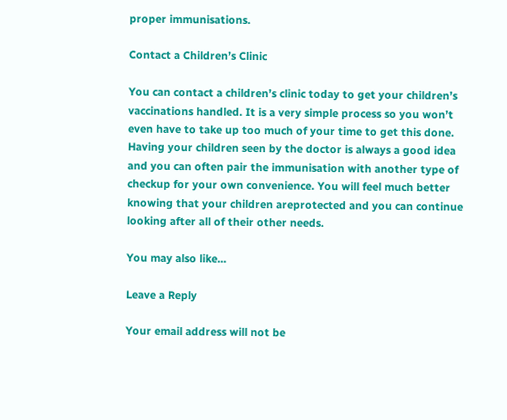proper immunisations.

Contact a Children’s Clinic

You can contact a children’s clinic today to get your children’s vaccinations handled. It is a very simple process so you won’t even have to take up too much of your time to get this done. Having your children seen by the doctor is always a good idea and you can often pair the immunisation with another type of checkup for your own convenience. You will feel much better knowing that your children areprotected and you can continue looking after all of their other needs.

You may also like...

Leave a Reply

Your email address will not be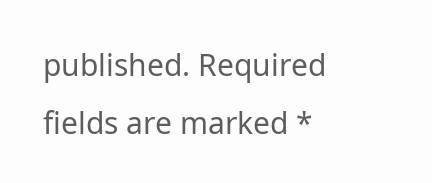published. Required fields are marked *